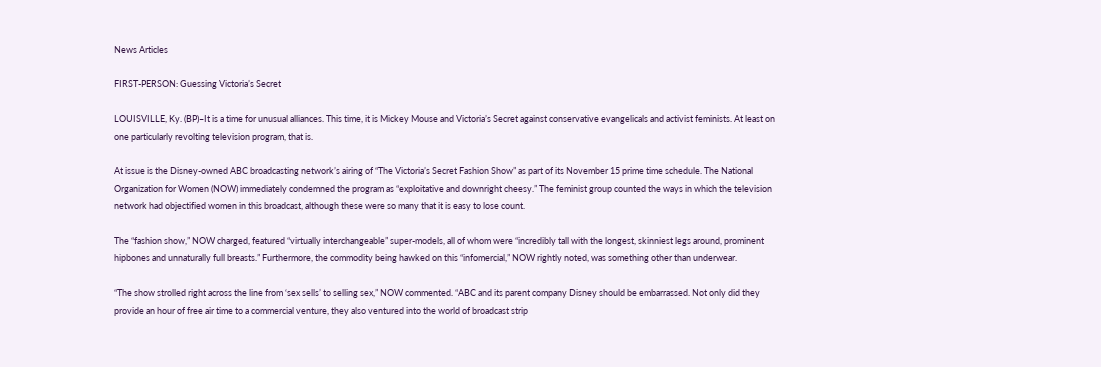News Articles

FIRST-PERSON: Guessing Victoria’s Secret

LOUISVILLE, Ky. (BP)–It is a time for unusual alliances. This time, it is Mickey Mouse and Victoria’s Secret against conservative evangelicals and activist feminists. At least on one particularly revolting television program, that is.

At issue is the Disney-owned ABC broadcasting network’s airing of “The Victoria’s Secret Fashion Show” as part of its November 15 prime time schedule. The National Organization for Women (NOW) immediately condemned the program as “exploitative and downright cheesy.” The feminist group counted the ways in which the television network had objectified women in this broadcast, although these were so many that it is easy to lose count.

The “fashion show,” NOW charged, featured “virtually interchangeable” super-models, all of whom were “incredibly tall with the longest, skinniest legs around, prominent hipbones and unnaturally full breasts.” Furthermore, the commodity being hawked on this “infomercial,” NOW rightly noted, was something other than underwear.

“The show strolled right across the line from ‘sex sells’ to selling sex,” NOW commented. “ABC and its parent company Disney should be embarrassed. Not only did they provide an hour of free air time to a commercial venture, they also ventured into the world of broadcast strip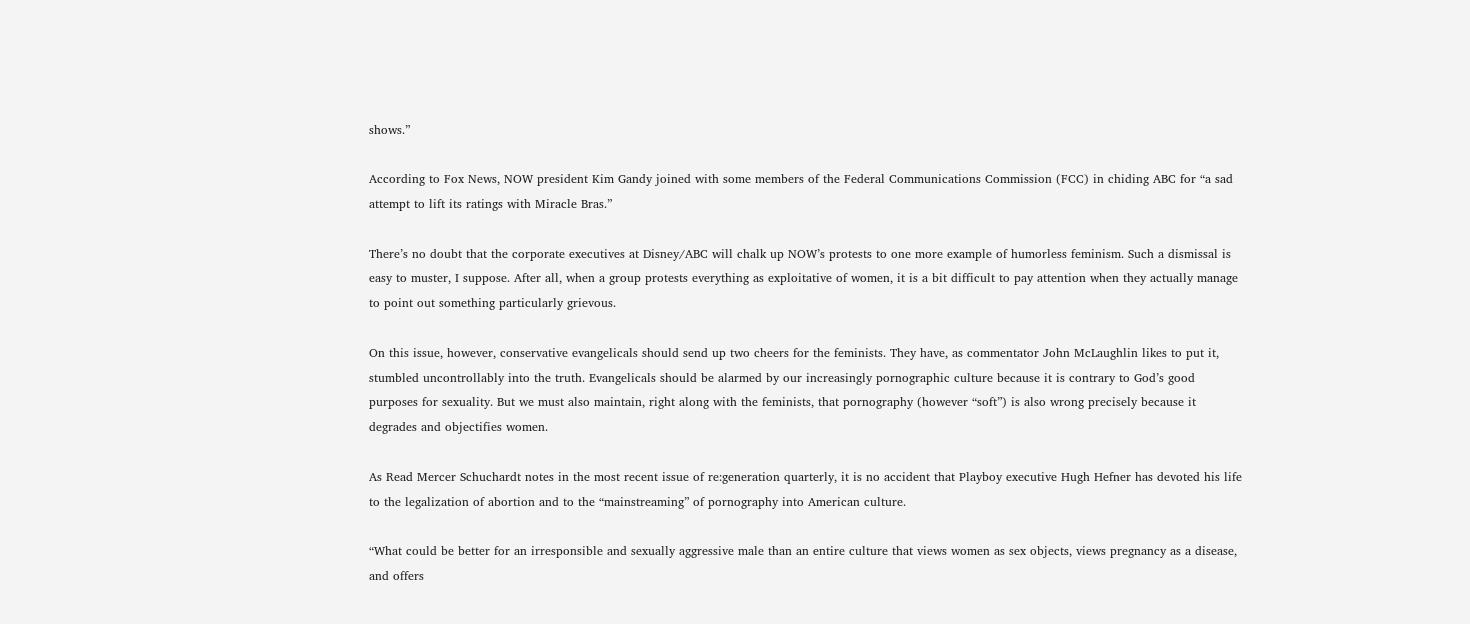shows.”

According to Fox News, NOW president Kim Gandy joined with some members of the Federal Communications Commission (FCC) in chiding ABC for “a sad attempt to lift its ratings with Miracle Bras.”

There’s no doubt that the corporate executives at Disney/ABC will chalk up NOW’s protests to one more example of humorless feminism. Such a dismissal is easy to muster, I suppose. After all, when a group protests everything as exploitative of women, it is a bit difficult to pay attention when they actually manage to point out something particularly grievous.

On this issue, however, conservative evangelicals should send up two cheers for the feminists. They have, as commentator John McLaughlin likes to put it, stumbled uncontrollably into the truth. Evangelicals should be alarmed by our increasingly pornographic culture because it is contrary to God’s good purposes for sexuality. But we must also maintain, right along with the feminists, that pornography (however “soft”) is also wrong precisely because it degrades and objectifies women.

As Read Mercer Schuchardt notes in the most recent issue of re:generation quarterly, it is no accident that Playboy executive Hugh Hefner has devoted his life to the legalization of abortion and to the “mainstreaming” of pornography into American culture.

“What could be better for an irresponsible and sexually aggressive male than an entire culture that views women as sex objects, views pregnancy as a disease, and offers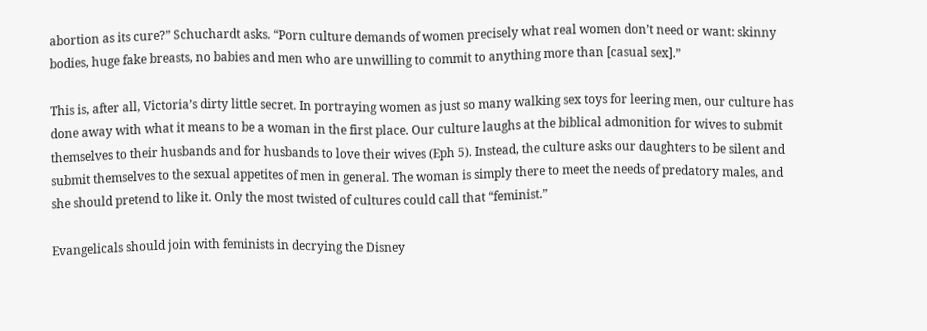abortion as its cure?” Schuchardt asks. “Porn culture demands of women precisely what real women don’t need or want: skinny bodies, huge fake breasts, no babies and men who are unwilling to commit to anything more than [casual sex].”

This is, after all, Victoria’s dirty little secret. In portraying women as just so many walking sex toys for leering men, our culture has done away with what it means to be a woman in the first place. Our culture laughs at the biblical admonition for wives to submit themselves to their husbands and for husbands to love their wives (Eph 5). Instead, the culture asks our daughters to be silent and submit themselves to the sexual appetites of men in general. The woman is simply there to meet the needs of predatory males, and she should pretend to like it. Only the most twisted of cultures could call that “feminist.”

Evangelicals should join with feminists in decrying the Disney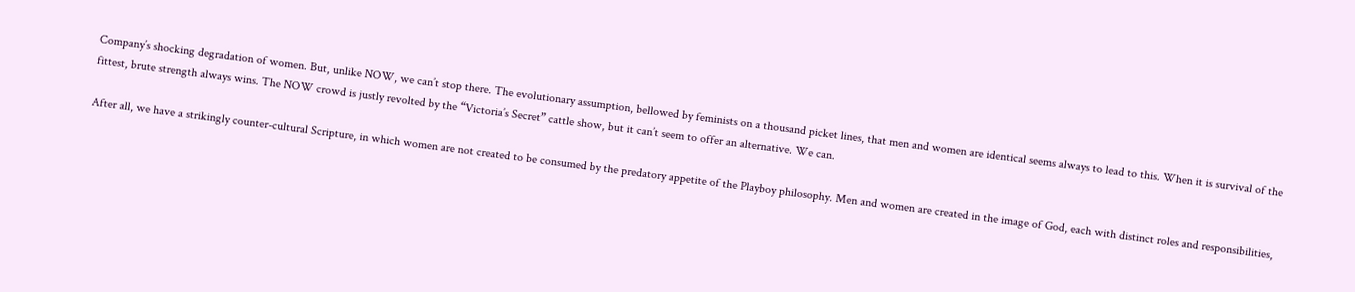Company’s shocking degradation of women. But, unlike NOW, we can’t stop there. The evolutionary assumption, bellowed by feminists on a thousand picket lines, that men and women are identical seems always to lead to this. When it is survival of the fittest, brute strength always wins. The NOW crowd is justly revolted by the “Victoria’s Secret” cattle show, but it can’t seem to offer an alternative. We can.

After all, we have a strikingly counter-cultural Scripture, in which women are not created to be consumed by the predatory appetite of the Playboy philosophy. Men and women are created in the image of God, each with distinct roles and responsibilities,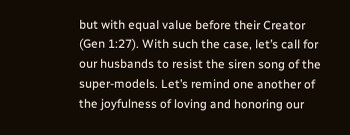but with equal value before their Creator (Gen 1:27). With such the case, let’s call for our husbands to resist the siren song of the super-models. Let’s remind one another of the joyfulness of loving and honoring our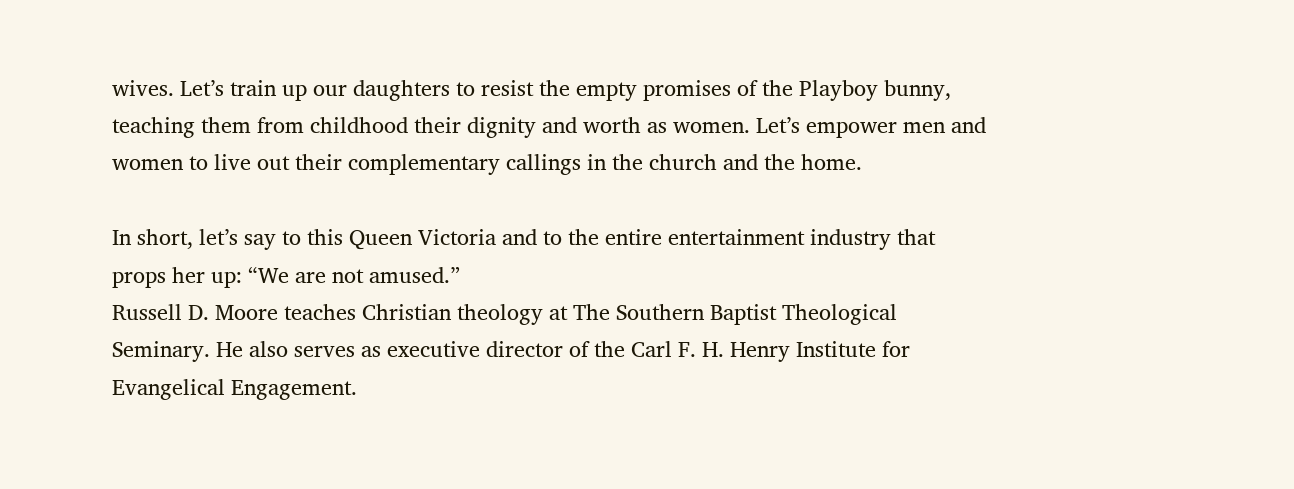wives. Let’s train up our daughters to resist the empty promises of the Playboy bunny, teaching them from childhood their dignity and worth as women. Let’s empower men and women to live out their complementary callings in the church and the home.

In short, let’s say to this Queen Victoria and to the entire entertainment industry that props her up: “We are not amused.”
Russell D. Moore teaches Christian theology at The Southern Baptist Theological Seminary. He also serves as executive director of the Carl F. H. Henry Institute for Evangelical Engagement.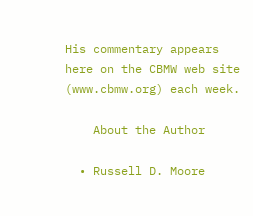His commentary appears here on the CBMW web site (www.cbmw.org) each week.

    About the Author

  • Russell D. Moore